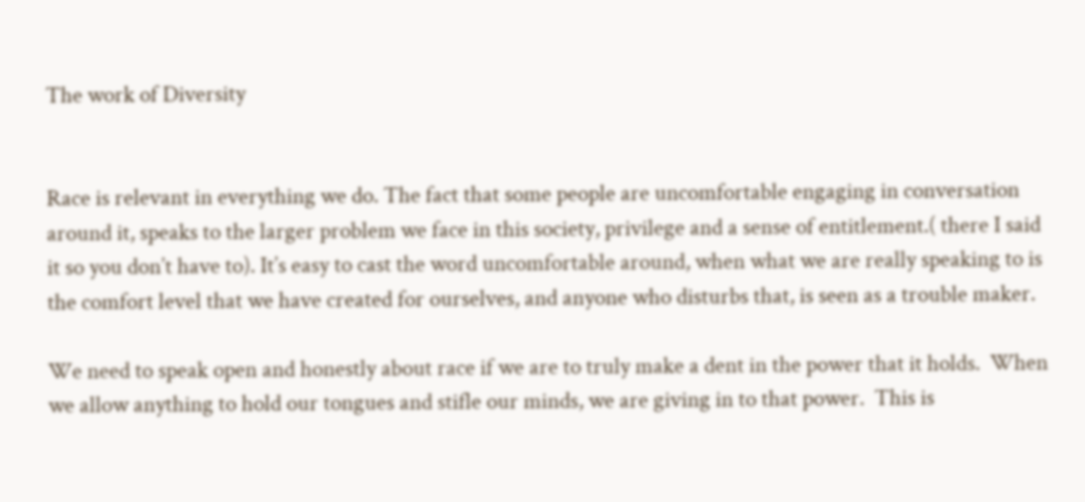The work of Diversity


Race is relevant in everything we do. The fact that some people are uncomfortable engaging in conversation around it, speaks to the larger problem we face in this society, privilege and a sense of entitlement.( there I said it so you don’t have to). It’s easy to cast the word uncomfortable around, when what we are really speaking to is the comfort level that we have created for ourselves, and anyone who disturbs that, is seen as a trouble maker.

We need to speak open and honestly about race if we are to truly make a dent in the power that it holds.  When we allow anything to hold our tongues and stifle our minds, we are giving in to that power.  This is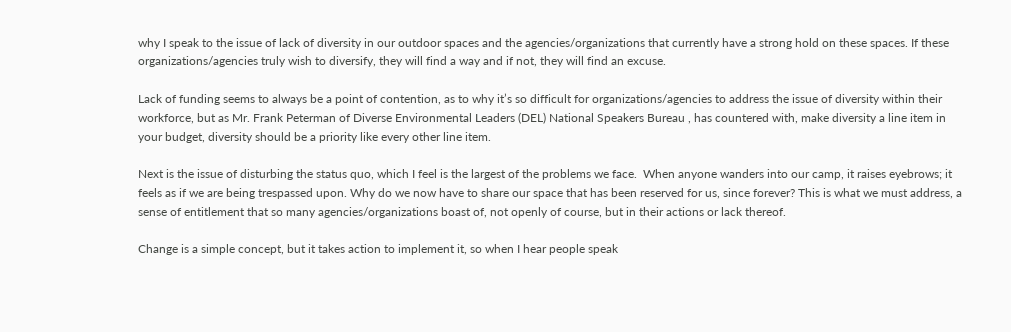why I speak to the issue of lack of diversity in our outdoor spaces and the agencies/organizations that currently have a strong hold on these spaces. If these organizations/agencies truly wish to diversify, they will find a way and if not, they will find an excuse.

Lack of funding seems to always be a point of contention, as to why it’s so difficult for organizations/agencies to address the issue of diversity within their workforce, but as Mr. Frank Peterman of Diverse Environmental Leaders (DEL) National Speakers Bureau , has countered with, make diversity a line item in your budget, diversity should be a priority like every other line item.

Next is the issue of disturbing the status quo, which I feel is the largest of the problems we face.  When anyone wanders into our camp, it raises eyebrows; it feels as if we are being trespassed upon. Why do we now have to share our space that has been reserved for us, since forever? This is what we must address, a sense of entitlement that so many agencies/organizations boast of, not openly of course, but in their actions or lack thereof.

Change is a simple concept, but it takes action to implement it, so when I hear people speak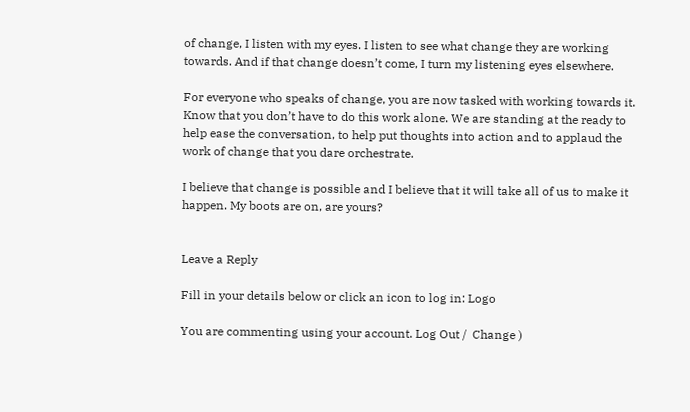of change, I listen with my eyes. I listen to see what change they are working towards. And if that change doesn’t come, I turn my listening eyes elsewhere.

For everyone who speaks of change, you are now tasked with working towards it. Know that you don’t have to do this work alone. We are standing at the ready to help ease the conversation, to help put thoughts into action and to applaud the work of change that you dare orchestrate.

I believe that change is possible and I believe that it will take all of us to make it happen. My boots are on, are yours?


Leave a Reply

Fill in your details below or click an icon to log in: Logo

You are commenting using your account. Log Out /  Change )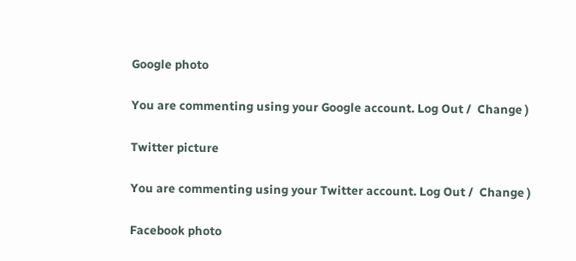Google photo

You are commenting using your Google account. Log Out /  Change )

Twitter picture

You are commenting using your Twitter account. Log Out /  Change )

Facebook photo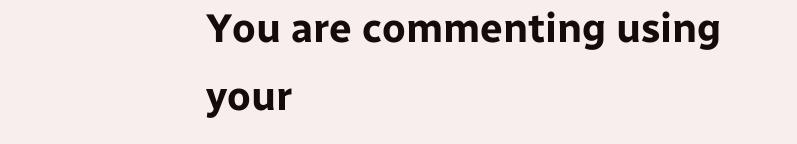You are commenting using your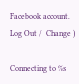Facebook account. Log Out /  Change )

Connecting to %s